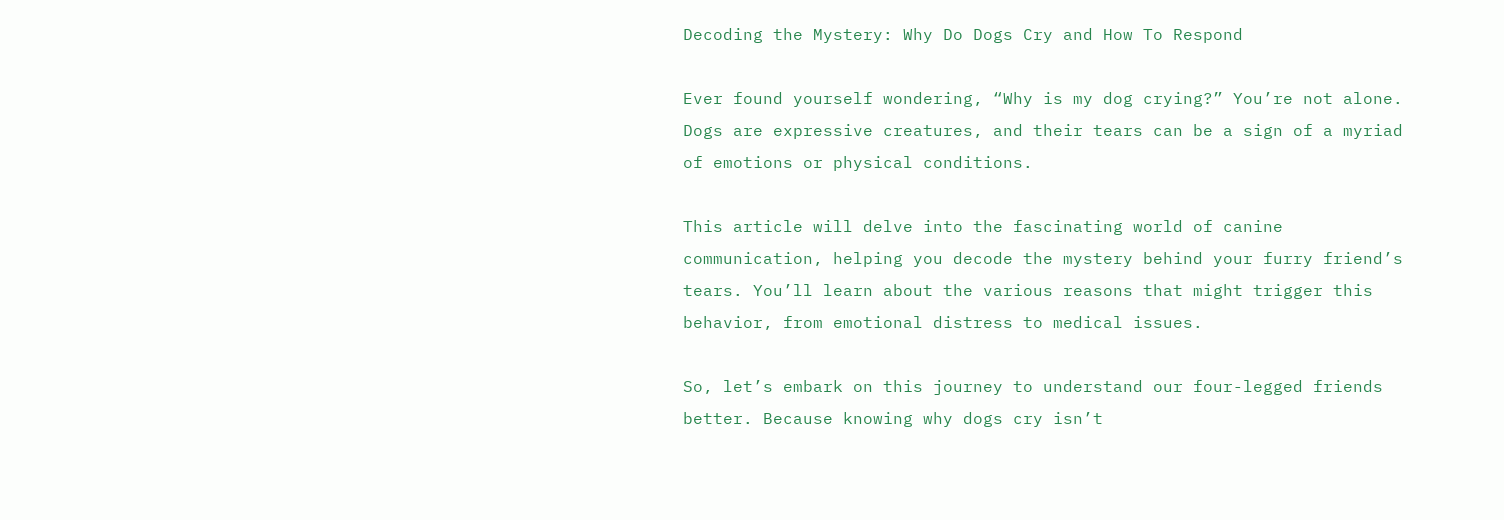Decoding the Mystery: Why Do Dogs Cry and How To Respond

Ever found yourself wondering, “Why is my dog crying?” You’re not alone. Dogs are expressive creatures, and their tears can be a sign of a myriad of emotions or physical conditions.

This article will delve into the fascinating world of canine communication, helping you decode the mystery behind your furry friend’s tears. You’ll learn about the various reasons that might trigger this behavior, from emotional distress to medical issues.

So, let’s embark on this journey to understand our four-legged friends better. Because knowing why dogs cry isn’t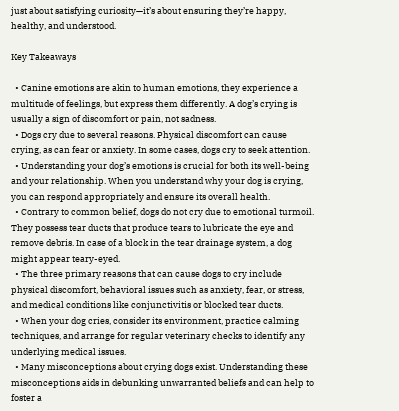just about satisfying curiosity—it’s about ensuring they’re happy, healthy, and understood.

Key Takeaways

  • Canine emotions are akin to human emotions, they experience a multitude of feelings, but express them differently. A dog’s crying is usually a sign of discomfort or pain, not sadness.
  • Dogs cry due to several reasons. Physical discomfort can cause crying, as can fear or anxiety. In some cases, dogs cry to seek attention.
  • Understanding your dog’s emotions is crucial for both its well-being and your relationship. When you understand why your dog is crying, you can respond appropriately and ensure its overall health.
  • Contrary to common belief, dogs do not cry due to emotional turmoil. They possess tear ducts that produce tears to lubricate the eye and remove debris. In case of a block in the tear drainage system, a dog might appear teary-eyed.
  • The three primary reasons that can cause dogs to cry include physical discomfort, behavioral issues such as anxiety, fear, or stress, and medical conditions like conjunctivitis or blocked tear ducts.
  • When your dog cries, consider its environment, practice calming techniques, and arrange for regular veterinary checks to identify any underlying medical issues.
  • Many misconceptions about crying dogs exist. Understanding these misconceptions aids in debunking unwarranted beliefs and can help to foster a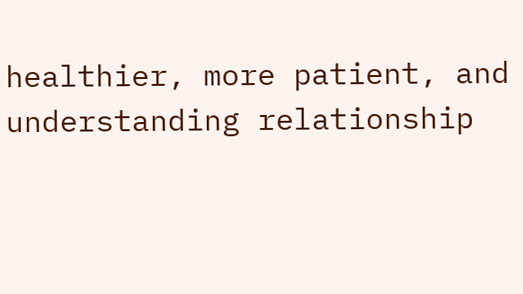healthier, more patient, and understanding relationship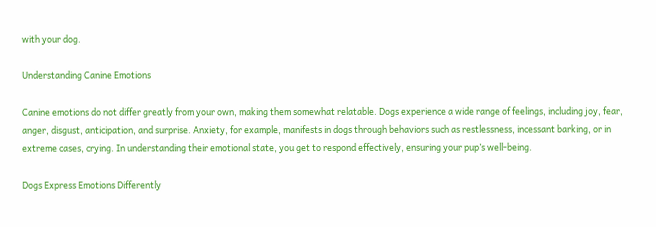with your dog.

Understanding Canine Emotions

Canine emotions do not differ greatly from your own, making them somewhat relatable. Dogs experience a wide range of feelings, including joy, fear, anger, disgust, anticipation, and surprise. Anxiety, for example, manifests in dogs through behaviors such as restlessness, incessant barking, or in extreme cases, crying. In understanding their emotional state, you get to respond effectively, ensuring your pup’s well-being.

Dogs Express Emotions Differently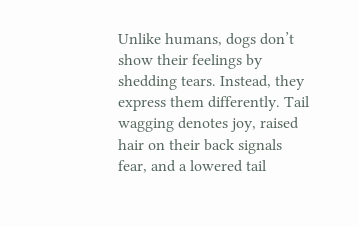Unlike humans, dogs don’t show their feelings by shedding tears. Instead, they express them differently. Tail wagging denotes joy, raised hair on their back signals fear, and a lowered tail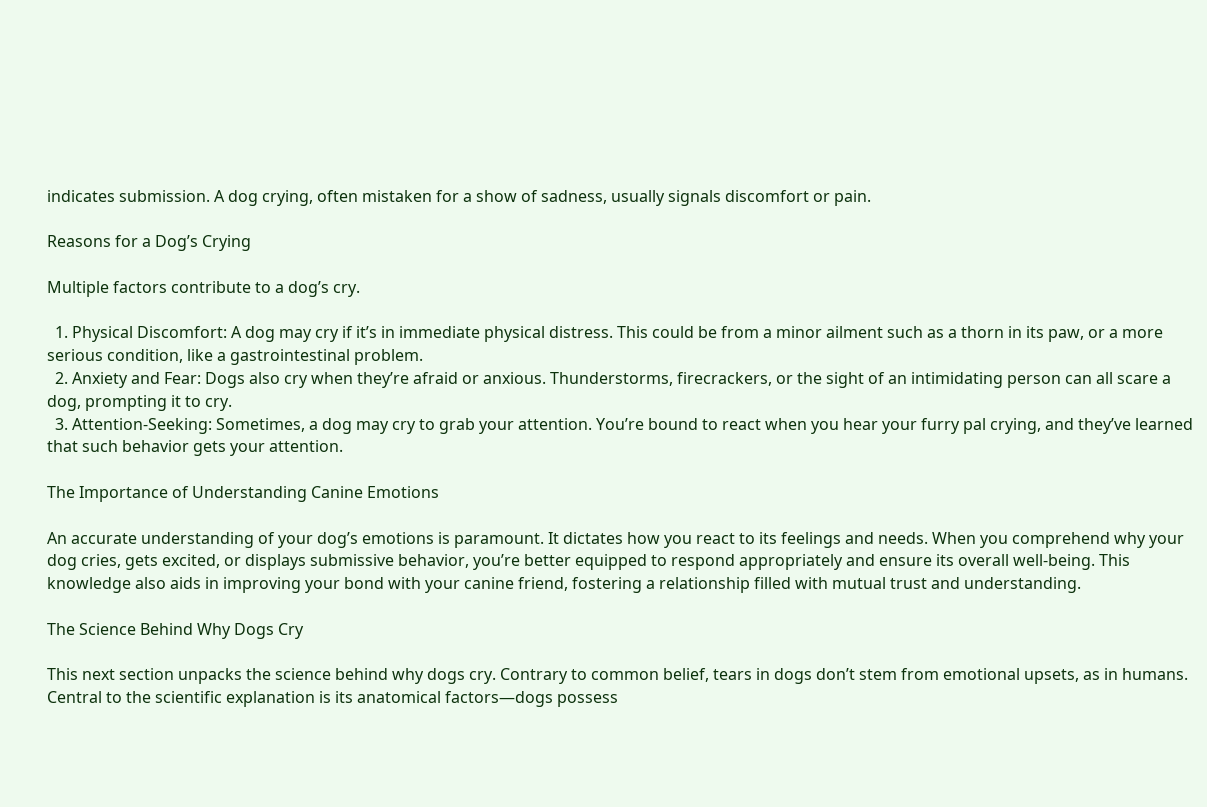indicates submission. A dog crying, often mistaken for a show of sadness, usually signals discomfort or pain.

Reasons for a Dog’s Crying

Multiple factors contribute to a dog’s cry.

  1. Physical Discomfort: A dog may cry if it’s in immediate physical distress. This could be from a minor ailment such as a thorn in its paw, or a more serious condition, like a gastrointestinal problem.
  2. Anxiety and Fear: Dogs also cry when they’re afraid or anxious. Thunderstorms, firecrackers, or the sight of an intimidating person can all scare a dog, prompting it to cry.
  3. Attention-Seeking: Sometimes, a dog may cry to grab your attention. You’re bound to react when you hear your furry pal crying, and they’ve learned that such behavior gets your attention.

The Importance of Understanding Canine Emotions

An accurate understanding of your dog’s emotions is paramount. It dictates how you react to its feelings and needs. When you comprehend why your dog cries, gets excited, or displays submissive behavior, you’re better equipped to respond appropriately and ensure its overall well-being. This knowledge also aids in improving your bond with your canine friend, fostering a relationship filled with mutual trust and understanding.

The Science Behind Why Dogs Cry

This next section unpacks the science behind why dogs cry. Contrary to common belief, tears in dogs don’t stem from emotional upsets, as in humans. Central to the scientific explanation is its anatomical factors—dogs possess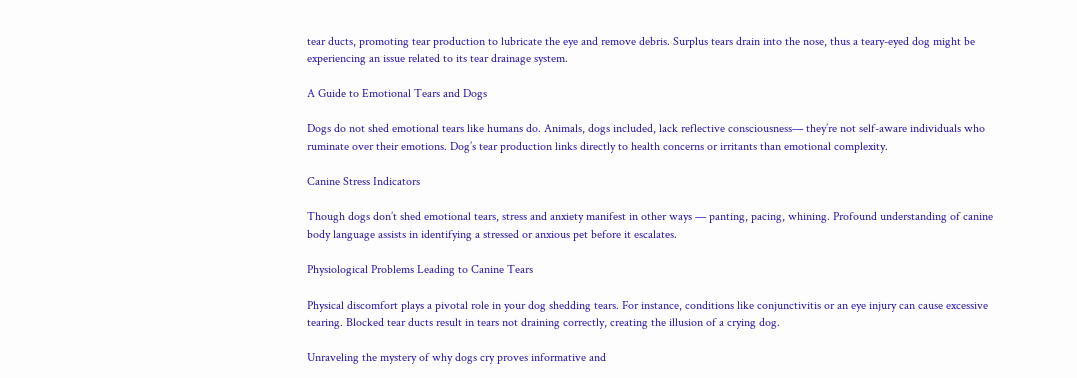tear ducts, promoting tear production to lubricate the eye and remove debris. Surplus tears drain into the nose, thus a teary-eyed dog might be experiencing an issue related to its tear drainage system.

A Guide to Emotional Tears and Dogs

Dogs do not shed emotional tears like humans do. Animals, dogs included, lack reflective consciousness— they’re not self-aware individuals who ruminate over their emotions. Dog’s tear production links directly to health concerns or irritants than emotional complexity.

Canine Stress Indicators

Though dogs don’t shed emotional tears, stress and anxiety manifest in other ways — panting, pacing, whining. Profound understanding of canine body language assists in identifying a stressed or anxious pet before it escalates.

Physiological Problems Leading to Canine Tears

Physical discomfort plays a pivotal role in your dog shedding tears. For instance, conditions like conjunctivitis or an eye injury can cause excessive tearing. Blocked tear ducts result in tears not draining correctly, creating the illusion of a crying dog.

Unraveling the mystery of why dogs cry proves informative and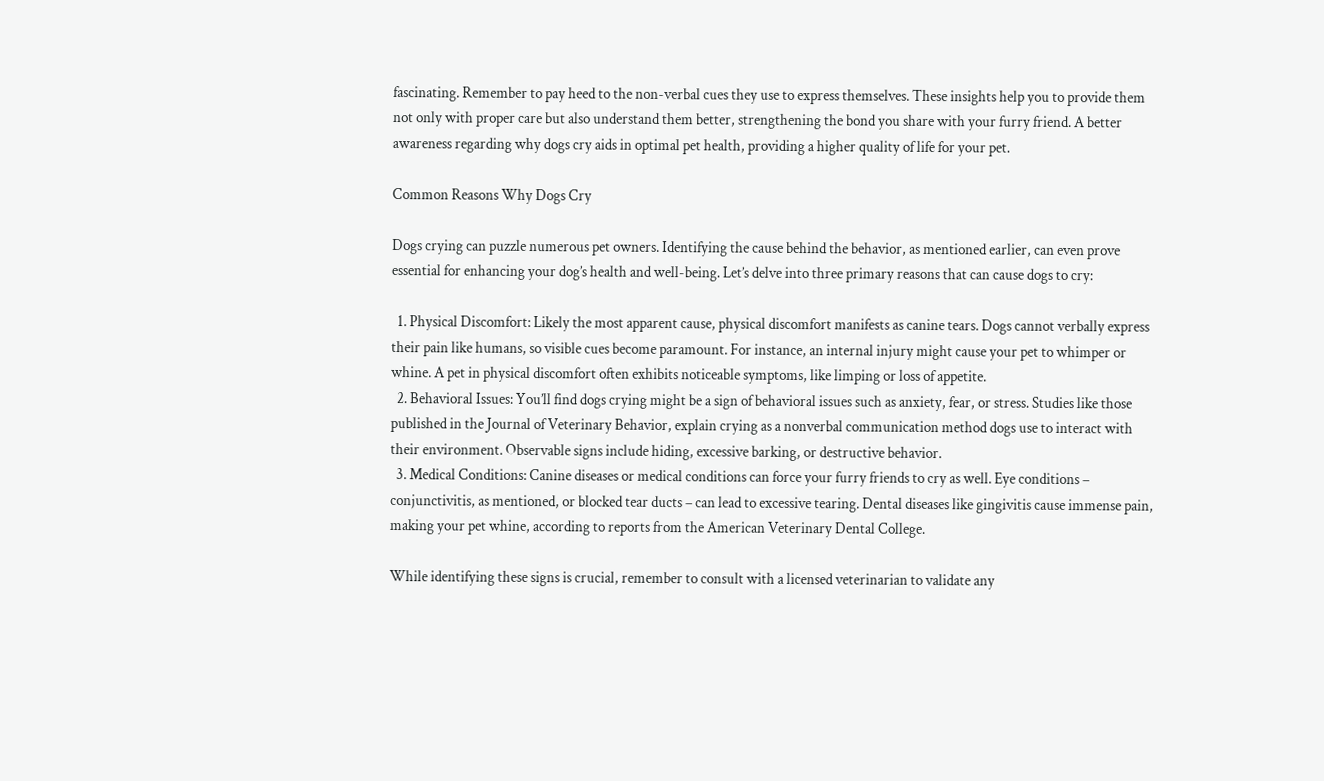fascinating. Remember to pay heed to the non-verbal cues they use to express themselves. These insights help you to provide them not only with proper care but also understand them better, strengthening the bond you share with your furry friend. A better awareness regarding why dogs cry aids in optimal pet health, providing a higher quality of life for your pet.

Common Reasons Why Dogs Cry

Dogs crying can puzzle numerous pet owners. Identifying the cause behind the behavior, as mentioned earlier, can even prove essential for enhancing your dog’s health and well-being. Let’s delve into three primary reasons that can cause dogs to cry:

  1. Physical Discomfort: Likely the most apparent cause, physical discomfort manifests as canine tears. Dogs cannot verbally express their pain like humans, so visible cues become paramount. For instance, an internal injury might cause your pet to whimper or whine. A pet in physical discomfort often exhibits noticeable symptoms, like limping or loss of appetite.
  2. Behavioral Issues: You’ll find dogs crying might be a sign of behavioral issues such as anxiety, fear, or stress. Studies like those published in the Journal of Veterinary Behavior, explain crying as a nonverbal communication method dogs use to interact with their environment. Observable signs include hiding, excessive barking, or destructive behavior.
  3. Medical Conditions: Canine diseases or medical conditions can force your furry friends to cry as well. Eye conditions – conjunctivitis, as mentioned, or blocked tear ducts – can lead to excessive tearing. Dental diseases like gingivitis cause immense pain, making your pet whine, according to reports from the American Veterinary Dental College.

While identifying these signs is crucial, remember to consult with a licensed veterinarian to validate any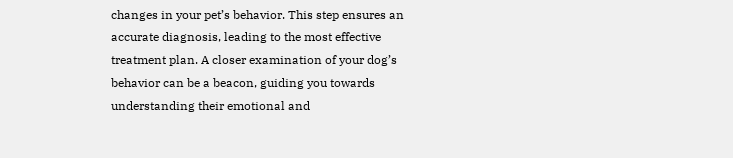changes in your pet’s behavior. This step ensures an accurate diagnosis, leading to the most effective treatment plan. A closer examination of your dog’s behavior can be a beacon, guiding you towards understanding their emotional and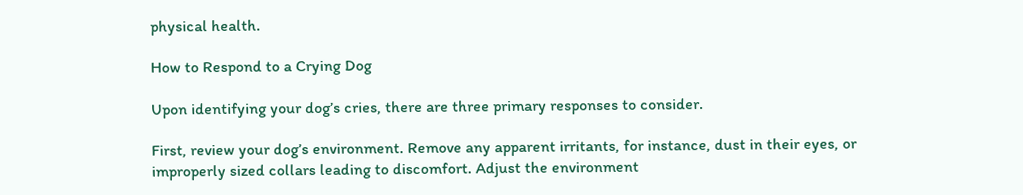physical health.

How to Respond to a Crying Dog

Upon identifying your dog’s cries, there are three primary responses to consider.

First, review your dog’s environment. Remove any apparent irritants, for instance, dust in their eyes, or improperly sized collars leading to discomfort. Adjust the environment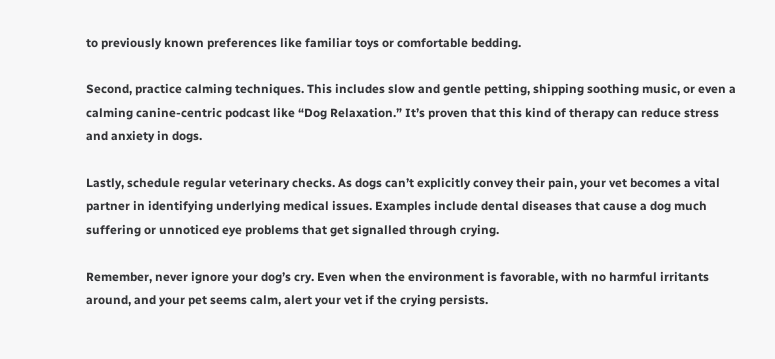to previously known preferences like familiar toys or comfortable bedding.

Second, practice calming techniques. This includes slow and gentle petting, shipping soothing music, or even a calming canine-centric podcast like “Dog Relaxation.” It’s proven that this kind of therapy can reduce stress and anxiety in dogs.

Lastly, schedule regular veterinary checks. As dogs can’t explicitly convey their pain, your vet becomes a vital partner in identifying underlying medical issues. Examples include dental diseases that cause a dog much suffering or unnoticed eye problems that get signalled through crying.

Remember, never ignore your dog’s cry. Even when the environment is favorable, with no harmful irritants around, and your pet seems calm, alert your vet if the crying persists.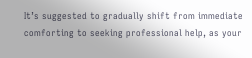It’s suggested to gradually shift from immediate comforting to seeking professional help, as your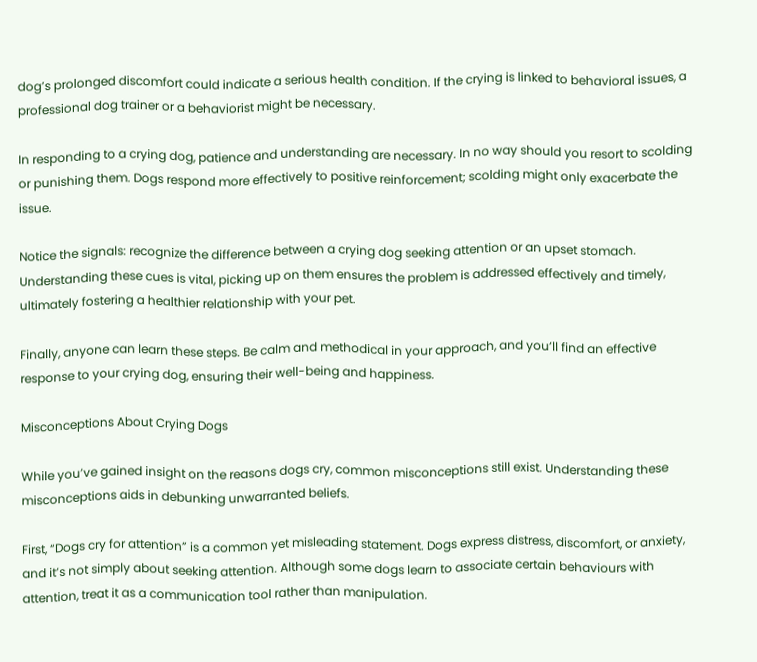dog’s prolonged discomfort could indicate a serious health condition. If the crying is linked to behavioral issues, a professional dog trainer or a behaviorist might be necessary.

In responding to a crying dog, patience and understanding are necessary. In no way should you resort to scolding or punishing them. Dogs respond more effectively to positive reinforcement; scolding might only exacerbate the issue.

Notice the signals: recognize the difference between a crying dog seeking attention or an upset stomach. Understanding these cues is vital, picking up on them ensures the problem is addressed effectively and timely, ultimately fostering a healthier relationship with your pet.

Finally, anyone can learn these steps. Be calm and methodical in your approach, and you’ll find an effective response to your crying dog, ensuring their well-being and happiness.

Misconceptions About Crying Dogs

While you’ve gained insight on the reasons dogs cry, common misconceptions still exist. Understanding these misconceptions aids in debunking unwarranted beliefs.

First, “Dogs cry for attention” is a common yet misleading statement. Dogs express distress, discomfort, or anxiety, and it’s not simply about seeking attention. Although some dogs learn to associate certain behaviours with attention, treat it as a communication tool rather than manipulation.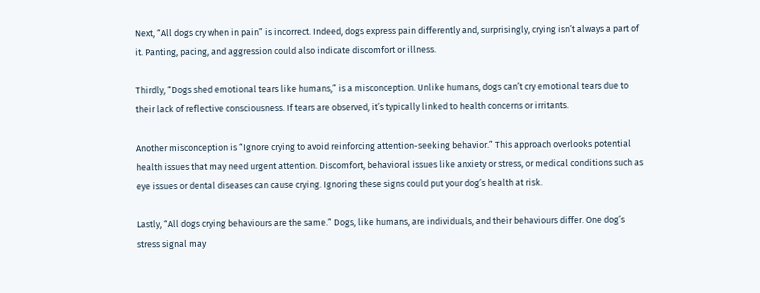Next, “All dogs cry when in pain” is incorrect. Indeed, dogs express pain differently and, surprisingly, crying isn’t always a part of it. Panting, pacing, and aggression could also indicate discomfort or illness.

Thirdly, “Dogs shed emotional tears like humans,” is a misconception. Unlike humans, dogs can’t cry emotional tears due to their lack of reflective consciousness. If tears are observed, it’s typically linked to health concerns or irritants.

Another misconception is “Ignore crying to avoid reinforcing attention-seeking behavior.” This approach overlooks potential health issues that may need urgent attention. Discomfort, behavioral issues like anxiety or stress, or medical conditions such as eye issues or dental diseases can cause crying. Ignoring these signs could put your dog’s health at risk.

Lastly, “All dogs crying behaviours are the same.” Dogs, like humans, are individuals, and their behaviours differ. One dog’s stress signal may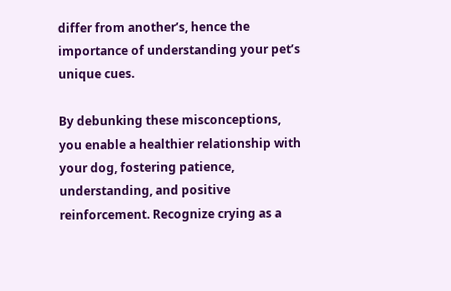differ from another’s, hence the importance of understanding your pet’s unique cues.

By debunking these misconceptions, you enable a healthier relationship with your dog, fostering patience, understanding, and positive reinforcement. Recognize crying as a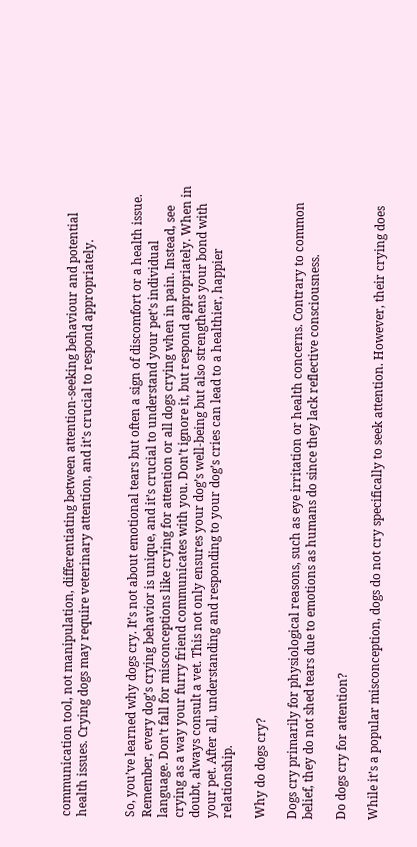communication tool, not manipulation, differentiating between attention-seeking behaviour and potential health issues. Crying dogs may require veterinary attention, and it’s crucial to respond appropriately.


So, you’ve learned why dogs cry. It’s not about emotional tears but often a sign of discomfort or a health issue. Remember, every dog’s crying behavior is unique, and it’s crucial to understand your pet’s individual language. Don’t fall for misconceptions like crying for attention or all dogs crying when in pain. Instead, see crying as a way your furry friend communicates with you. Don’t ignore it, but respond appropriately. When in doubt, always consult a vet. This not only ensures your dog’s well-being but also strengthens your bond with your pet. After all, understanding and responding to your dog’s cries can lead to a healthier, happier relationship.

Why do dogs cry?

Dogs cry primarily for physiological reasons, such as eye irritation or health concerns. Contrary to common belief, they do not shed tears due to emotions as humans do since they lack reflective consciousness.

Do dogs cry for attention?

While it’s a popular misconception, dogs do not cry specifically to seek attention. However, their crying does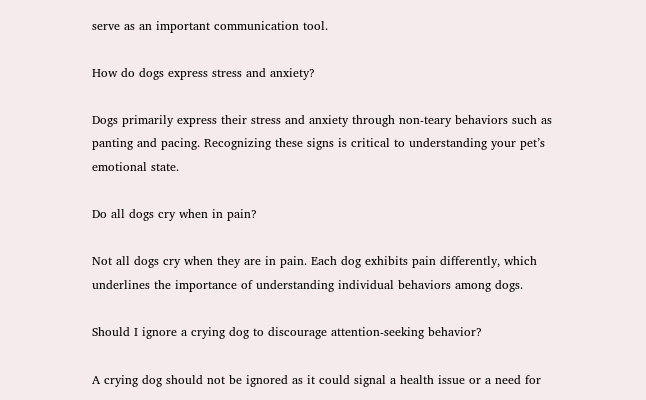serve as an important communication tool.

How do dogs express stress and anxiety?

Dogs primarily express their stress and anxiety through non-teary behaviors such as panting and pacing. Recognizing these signs is critical to understanding your pet’s emotional state.

Do all dogs cry when in pain?

Not all dogs cry when they are in pain. Each dog exhibits pain differently, which underlines the importance of understanding individual behaviors among dogs.

Should I ignore a crying dog to discourage attention-seeking behavior?

A crying dog should not be ignored as it could signal a health issue or a need for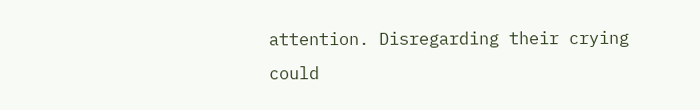attention. Disregarding their crying could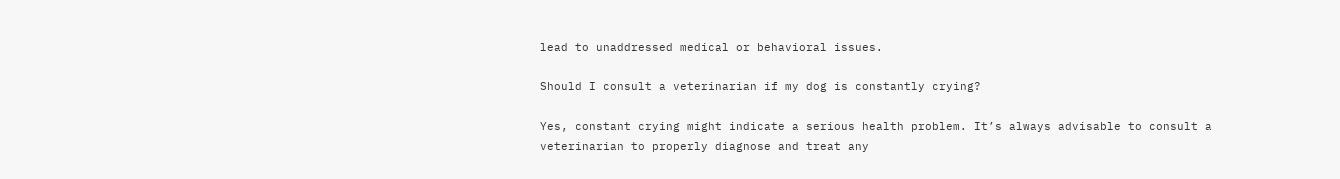lead to unaddressed medical or behavioral issues.

Should I consult a veterinarian if my dog is constantly crying?

Yes, constant crying might indicate a serious health problem. It’s always advisable to consult a veterinarian to properly diagnose and treat any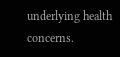underlying health concerns.